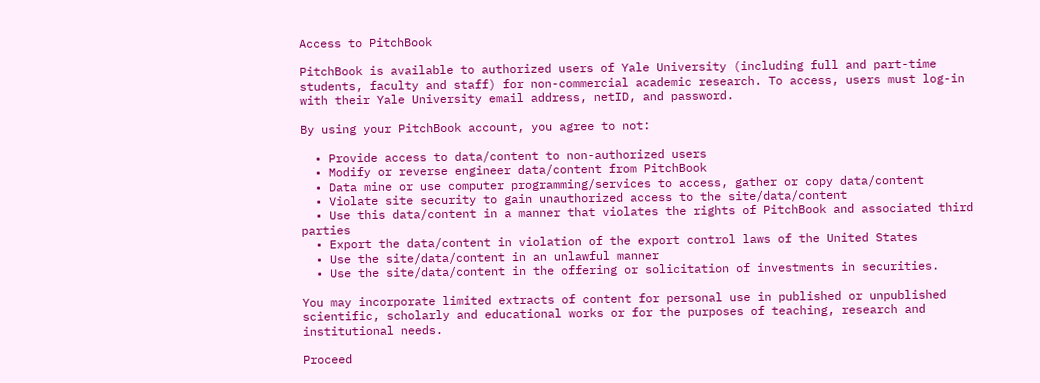Access to PitchBook

PitchBook is available to authorized users of Yale University (including full and part-time students, faculty and staff) for non-commercial academic research. To access, users must log-in with their Yale University email address, netID, and password.

By using your PitchBook account, you agree to not:

  • Provide access to data/content to non-authorized users
  • Modify or reverse engineer data/content from PitchBook
  • Data mine or use computer programming/services to access, gather or copy data/content
  • Violate site security to gain unauthorized access to the site/data/content
  • Use this data/content in a manner that violates the rights of PitchBook and associated third parties
  • Export the data/content in violation of the export control laws of the United States
  • Use the site/data/content in an unlawful manner
  • Use the site/data/content in the offering or solicitation of investments in securities.

You may incorporate limited extracts of content for personal use in published or unpublished scientific, scholarly and educational works or for the purposes of teaching, research and institutional needs.

Proceed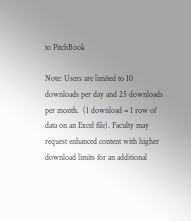to PitchBook

Note: Users are limited to 10 downloads per day and 25 downloads per month.  (1 download = 1 row of data on an Excel file). Faculty may request enhanced content with higher download limits for an additional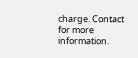charge. Contact for more information.